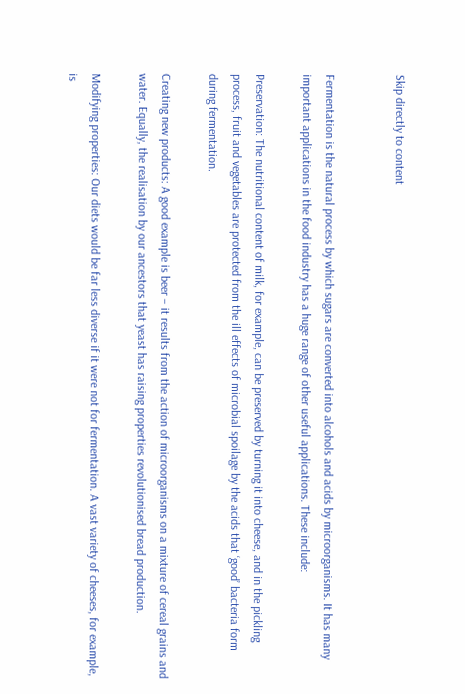Skip directly to content


Fermentation is the natural process by which sugars are converted into alcohols and acids by microorganisms. It has many important applications in the food industry has a huge range of other useful applications. These include:

Preservation: The nutritional content of milk, for example, can be preserved by turning it into cheese, and in the pickling process, fruit and vegetables are protected from the ill effects of microbial spoilage by the acids that ‘good’ bacteria form during fermentation.

Creating new products: A good example is beer – it results from the action of microorganisms on a mixture of cereal grains and water. Equally, the realisation by our ancestors that yeast has raising properties revolutionised bread production.

Modifying properties: Our diets would be far less diverse if it were not for fermentation. A vast variety of cheeses, for example, is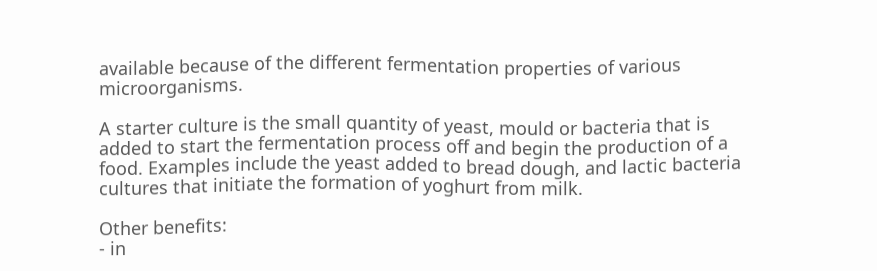available because of the different fermentation properties of various microorganisms.

A starter culture is the small quantity of yeast, mould or bacteria that is added to start the fermentation process off and begin the production of a food. Examples include the yeast added to bread dough, and lactic bacteria cultures that initiate the formation of yoghurt from milk.

Other benefits:
- in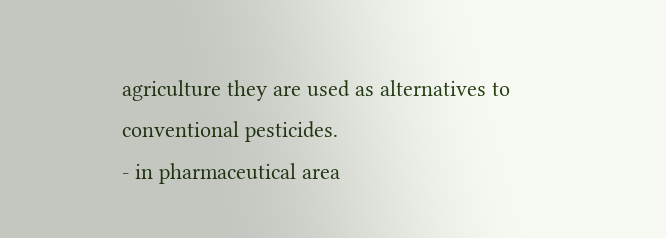agriculture they are used as alternatives to conventional pesticides.
- in pharmaceutical area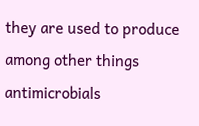they are used to produce among other things antimicrobials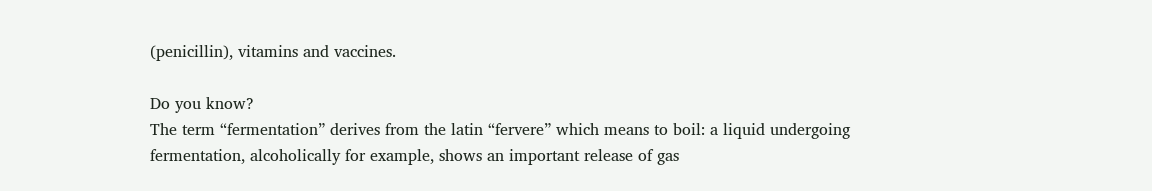(penicillin), vitamins and vaccines.

Do you know?
The term “fermentation” derives from the latin “fervere” which means to boil: a liquid undergoing fermentation, alcoholically for example, shows an important release of gas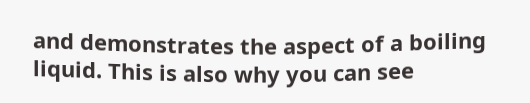and demonstrates the aspect of a boiling liquid. This is also why you can see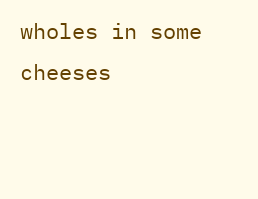wholes in some cheeses